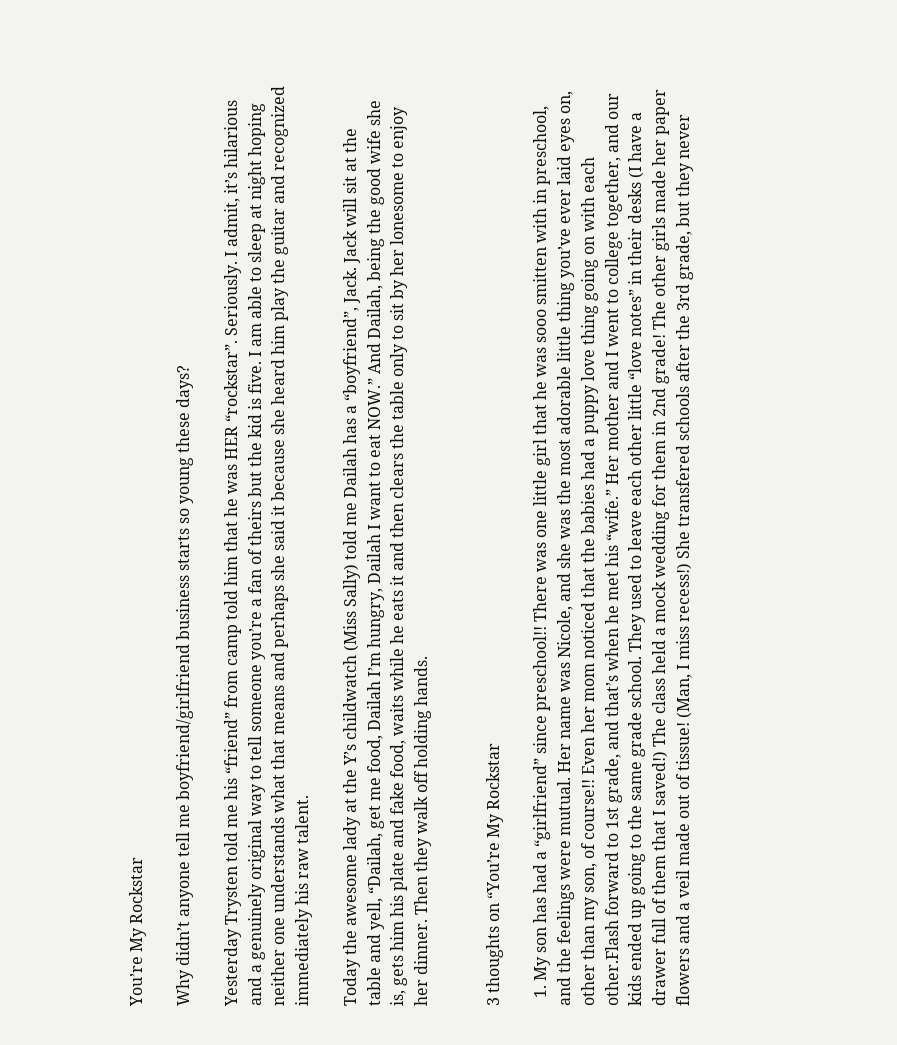You’re My Rockstar

Why didn’t anyone tell me boyfriend/girlfriend business starts so young these days?

Yesterday Trysten told me his “friend” from camp told him that he was HER “rockstar”. Seriously. I admit, it’s hilarious and a genuinely original way to tell someone you’re a fan of theirs but the kid is five. I am able to sleep at night hoping neither one understands what that means and perhaps she said it because she heard him play the guitar and recognized immediately his raw talent.

Today the awesome lady at the Y’s childwatch (Miss Sally) told me Dailah has a “boyfriend”, Jack. Jack will sit at the table and yell, “Dailah, get me food, Dailah I’m hungry, Dailah I want to eat NOW.” And Dailah, being the good wife she is, gets him his plate and fake food, waits while he eats it and then clears the table only to sit by her lonesome to enjoy her dinner. Then they walk off holding hands.


3 thoughts on “You’re My Rockstar

  1. My son has had a “girlfriend” since preschool!! There was one little girl that he was sooo smitten with in preschool, and the feelings were mutual. Her name was Nicole, and she was the most adorable little thing you’ve ever laid eyes on, other than my son, of course!! Even her mom noticed that the babies had a puppy love thing going on with each other.Flash forward to 1st grade, and that’s when he met his “wife.” Her mother and I went to college together, and our kids ended up going to the same grade school. They used to leave each other little “love notes” in their desks (I have a drawer full of them that I saved!) The class held a mock wedding for them in 2nd grade! The other girls made her paper flowers and a veil made out of tissue! (Man, I miss recess!) She transfered schools after the 3rd grade, but they never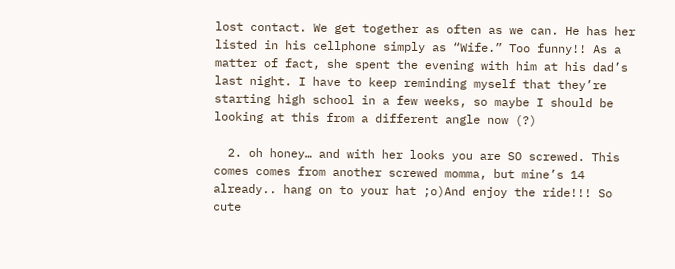lost contact. We get together as often as we can. He has her listed in his cellphone simply as “Wife.” Too funny!! As a matter of fact, she spent the evening with him at his dad’s last night. I have to keep reminding myself that they’re starting high school in a few weeks, so maybe I should be looking at this from a different angle now (?)

  2. oh honey… and with her looks you are SO screwed. This comes comes from another screwed momma, but mine’s 14 already.. hang on to your hat ;o)And enjoy the ride!!! So cute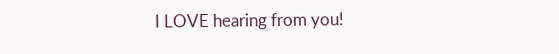I LOVE hearing from you!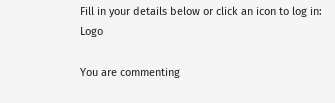Fill in your details below or click an icon to log in: Logo

You are commenting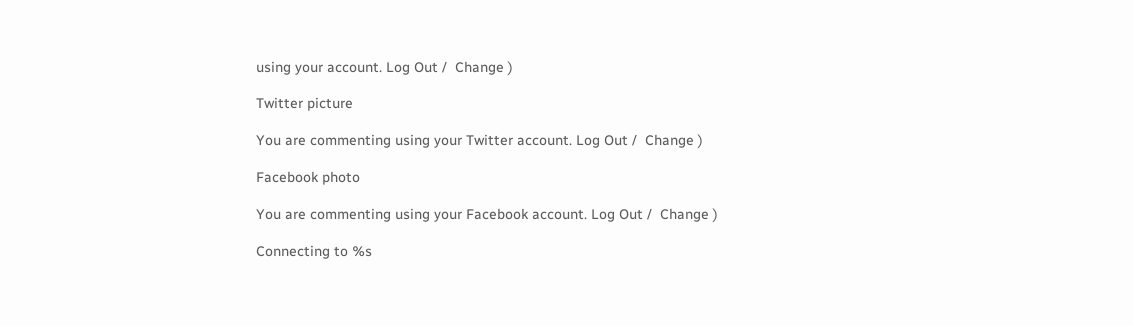using your account. Log Out /  Change )

Twitter picture

You are commenting using your Twitter account. Log Out /  Change )

Facebook photo

You are commenting using your Facebook account. Log Out /  Change )

Connecting to %s